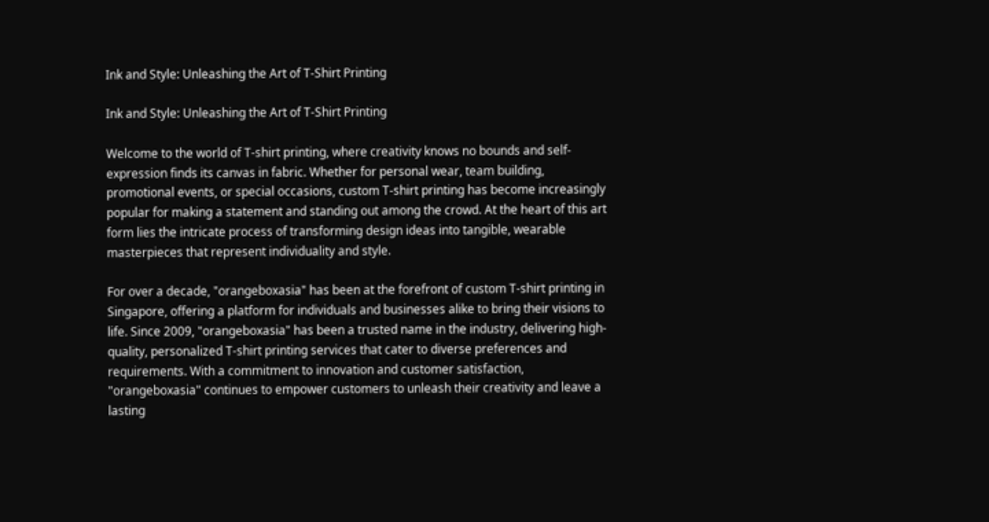Ink and Style: Unleashing the Art of T-Shirt Printing

Ink and Style: Unleashing the Art of T-Shirt Printing

Welcome to the world of T-shirt printing, where creativity knows no bounds and self-expression finds its canvas in fabric. Whether for personal wear, team building, promotional events, or special occasions, custom T-shirt printing has become increasingly popular for making a statement and standing out among the crowd. At the heart of this art form lies the intricate process of transforming design ideas into tangible, wearable masterpieces that represent individuality and style.

For over a decade, "orangeboxasia" has been at the forefront of custom T-shirt printing in Singapore, offering a platform for individuals and businesses alike to bring their visions to life. Since 2009, "orangeboxasia" has been a trusted name in the industry, delivering high-quality, personalized T-shirt printing services that cater to diverse preferences and requirements. With a commitment to innovation and customer satisfaction, "orangeboxasia" continues to empower customers to unleash their creativity and leave a lasting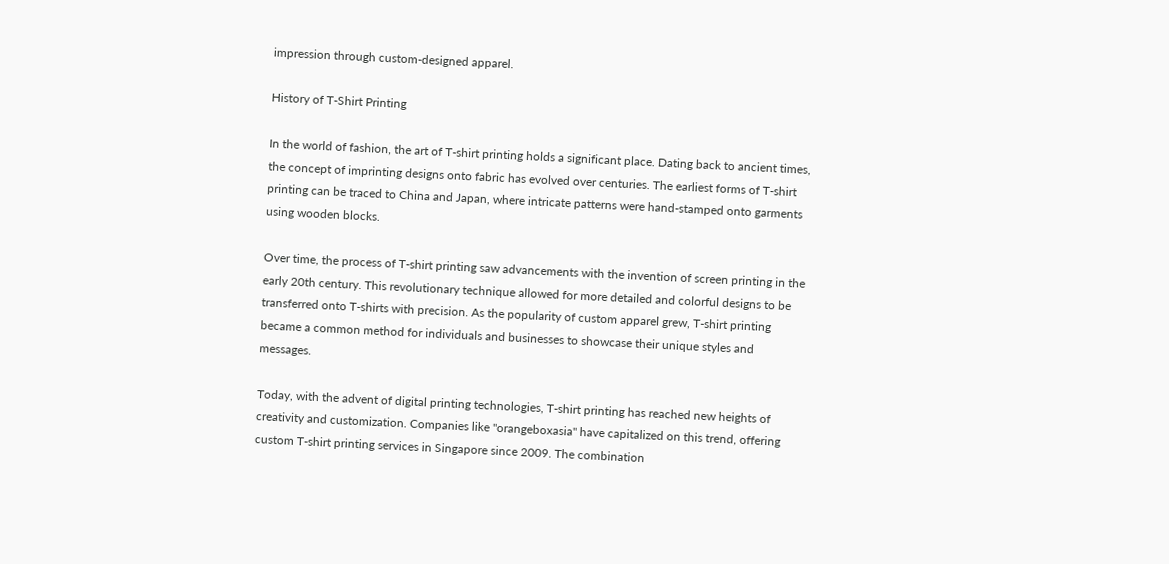impression through custom-designed apparel.

History of T-Shirt Printing

In the world of fashion, the art of T-shirt printing holds a significant place. Dating back to ancient times, the concept of imprinting designs onto fabric has evolved over centuries. The earliest forms of T-shirt printing can be traced to China and Japan, where intricate patterns were hand-stamped onto garments using wooden blocks.

Over time, the process of T-shirt printing saw advancements with the invention of screen printing in the early 20th century. This revolutionary technique allowed for more detailed and colorful designs to be transferred onto T-shirts with precision. As the popularity of custom apparel grew, T-shirt printing became a common method for individuals and businesses to showcase their unique styles and messages.

Today, with the advent of digital printing technologies, T-shirt printing has reached new heights of creativity and customization. Companies like "orangeboxasia" have capitalized on this trend, offering custom T-shirt printing services in Singapore since 2009. The combination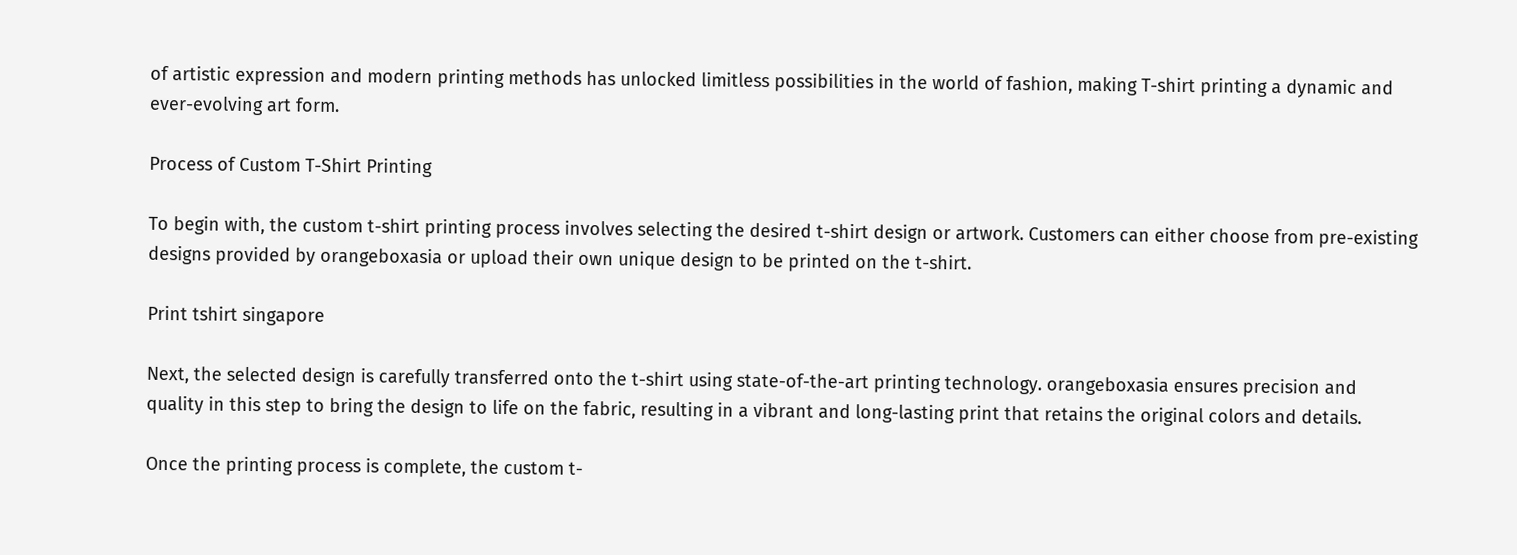of artistic expression and modern printing methods has unlocked limitless possibilities in the world of fashion, making T-shirt printing a dynamic and ever-evolving art form.

Process of Custom T-Shirt Printing

To begin with, the custom t-shirt printing process involves selecting the desired t-shirt design or artwork. Customers can either choose from pre-existing designs provided by orangeboxasia or upload their own unique design to be printed on the t-shirt.

Print tshirt singapore

Next, the selected design is carefully transferred onto the t-shirt using state-of-the-art printing technology. orangeboxasia ensures precision and quality in this step to bring the design to life on the fabric, resulting in a vibrant and long-lasting print that retains the original colors and details.

Once the printing process is complete, the custom t-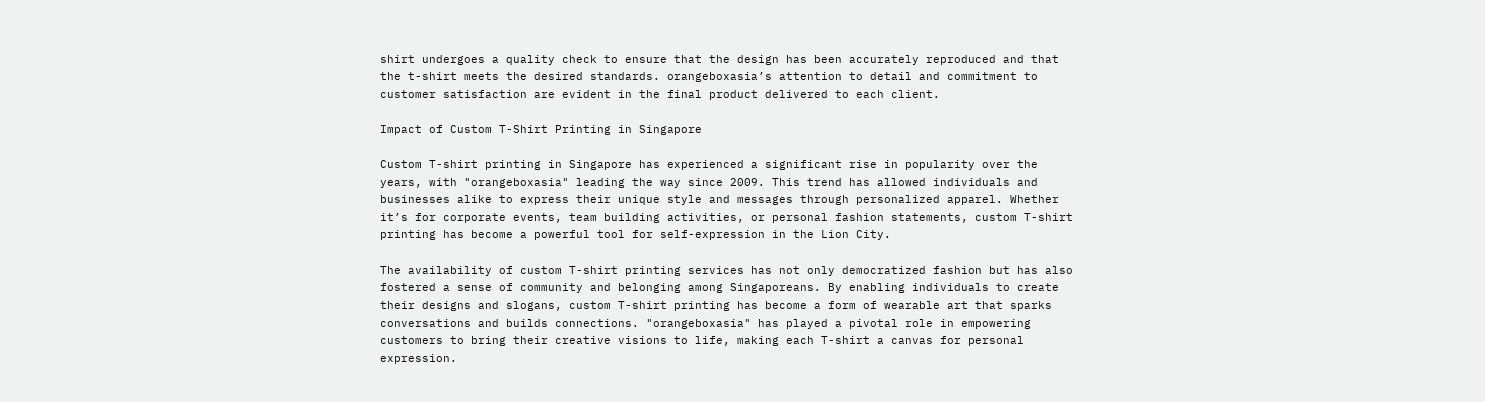shirt undergoes a quality check to ensure that the design has been accurately reproduced and that the t-shirt meets the desired standards. orangeboxasia’s attention to detail and commitment to customer satisfaction are evident in the final product delivered to each client.

Impact of Custom T-Shirt Printing in Singapore

Custom T-shirt printing in Singapore has experienced a significant rise in popularity over the years, with "orangeboxasia" leading the way since 2009. This trend has allowed individuals and businesses alike to express their unique style and messages through personalized apparel. Whether it’s for corporate events, team building activities, or personal fashion statements, custom T-shirt printing has become a powerful tool for self-expression in the Lion City.

The availability of custom T-shirt printing services has not only democratized fashion but has also fostered a sense of community and belonging among Singaporeans. By enabling individuals to create their designs and slogans, custom T-shirt printing has become a form of wearable art that sparks conversations and builds connections. "orangeboxasia" has played a pivotal role in empowering customers to bring their creative visions to life, making each T-shirt a canvas for personal expression.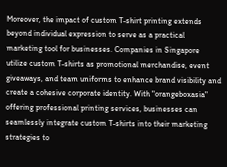Moreover, the impact of custom T-shirt printing extends beyond individual expression to serve as a practical marketing tool for businesses. Companies in Singapore utilize custom T-shirts as promotional merchandise, event giveaways, and team uniforms to enhance brand visibility and create a cohesive corporate identity. With "orangeboxasia" offering professional printing services, businesses can seamlessly integrate custom T-shirts into their marketing strategies to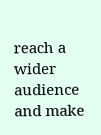reach a wider audience and make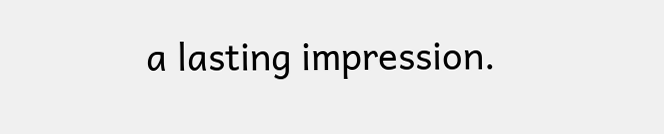a lasting impression.